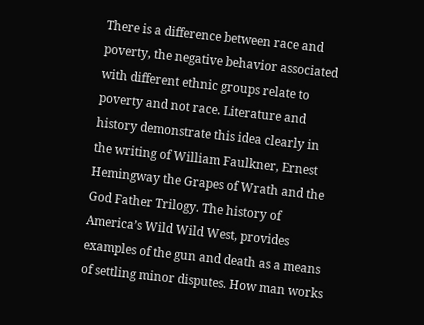There is a difference between race and poverty, the negative behavior associated with different ethnic groups relate to poverty and not race. Literature and history demonstrate this idea clearly in the writing of William Faulkner, Ernest Hemingway the Grapes of Wrath and the God Father Trilogy. The history of America’s Wild Wild West, provides examples of the gun and death as a means of settling minor disputes. How man works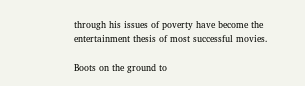through his issues of poverty have become the entertainment thesis of most successful movies.

Boots on the ground to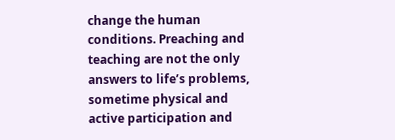change the human conditions. Preaching and teaching are not the only answers to life’s problems, sometime physical and active participation and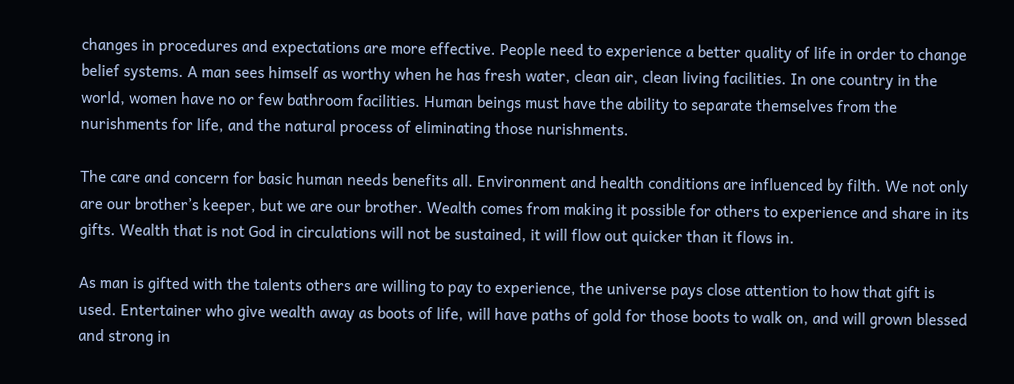changes in procedures and expectations are more effective. People need to experience a better quality of life in order to change belief systems. A man sees himself as worthy when he has fresh water, clean air, clean living facilities. In one country in the world, women have no or few bathroom facilities. Human beings must have the ability to separate themselves from the nurishments for life, and the natural process of eliminating those nurishments.

The care and concern for basic human needs benefits all. Environment and health conditions are influenced by filth. We not only are our brother’s keeper, but we are our brother. Wealth comes from making it possible for others to experience and share in its gifts. Wealth that is not God in circulations will not be sustained, it will flow out quicker than it flows in.

As man is gifted with the talents others are willing to pay to experience, the universe pays close attention to how that gift is used. Entertainer who give wealth away as boots of life, will have paths of gold for those boots to walk on, and will grown blessed and strong in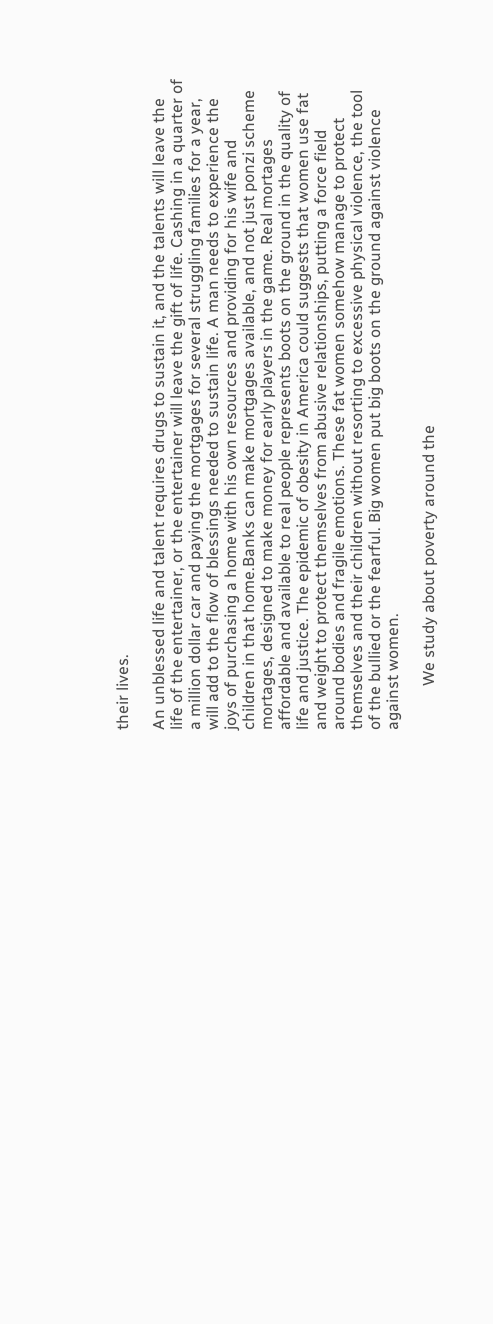their lives.

An unblessed life and talent requires drugs to sustain it, and the talents will leave the life of the entertainer, or the entertainer will leave the gift of life. Cashing in a quarter of a million dollar car and paying the mortgages for several struggling families for a year, will add to the flow of blessings needed to sustain life. A man needs to experience the joys of purchasing a home with his own resources and providing for his wife and children in that home.Banks can make mortgages available, and not just ponzi scheme mortages, designed to make money for early players in the game. Real mortages affordable and available to real people represents boots on the ground in the quality of life and justice. The epidemic of obesity in America could suggests that women use fat and weight to protect themselves from abusive relationships, putting a force field around bodies and fragile emotions. These fat women somehow manage to protect themselves and their children without resorting to excessive physical violence, the tool of the bullied or the fearful. Big women put big boots on the ground against violence against women.

           We study about poverty around the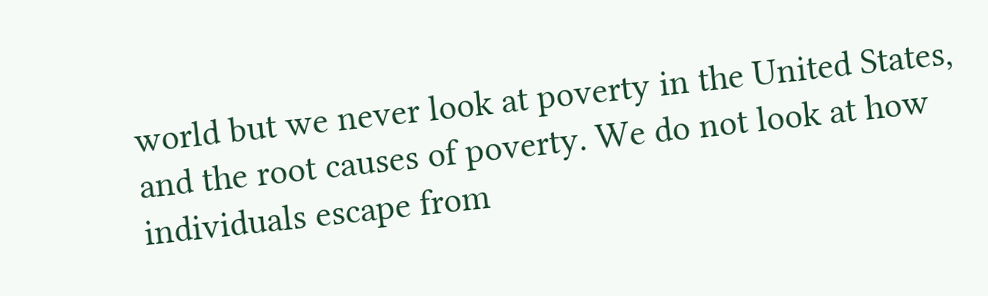world but we never look at poverty in the United States, and the root causes of poverty. We do not look at how individuals escape from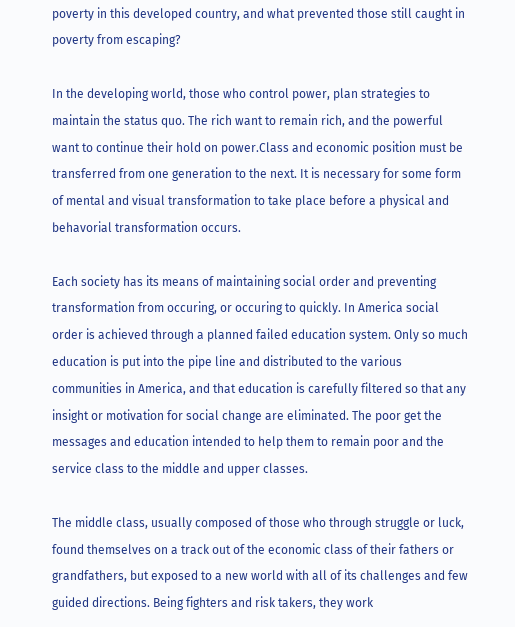poverty in this developed country, and what prevented those still caught in poverty from escaping?

In the developing world, those who control power, plan strategies to maintain the status quo. The rich want to remain rich, and the powerful want to continue their hold on power.Class and economic position must be transferred from one generation to the next. It is necessary for some form of mental and visual transformation to take place before a physical and behavorial transformation occurs.

Each society has its means of maintaining social order and preventing transformation from occuring, or occuring to quickly. In America social order is achieved through a planned failed education system. Only so much education is put into the pipe line and distributed to the various communities in America, and that education is carefully filtered so that any insight or motivation for social change are eliminated. The poor get the messages and education intended to help them to remain poor and the service class to the middle and upper classes.

The middle class, usually composed of those who through struggle or luck, found themselves on a track out of the economic class of their fathers or grandfathers, but exposed to a new world with all of its challenges and few guided directions. Being fighters and risk takers, they work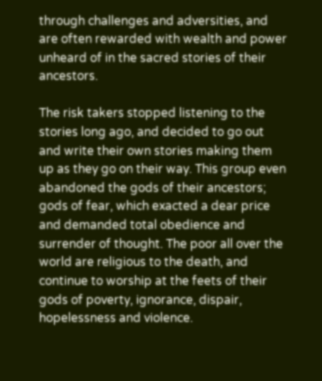through challenges and adversities, and are often rewarded with wealth and power unheard of in the sacred stories of their ancestors.

The risk takers stopped listening to the stories long ago, and decided to go out and write their own stories making them up as they go on their way. This group even abandoned the gods of their ancestors; gods of fear, which exacted a dear price and demanded total obedience and surrender of thought. The poor all over the world are religious to the death, and continue to worship at the feets of their gods of poverty, ignorance, dispair, hopelessness and violence.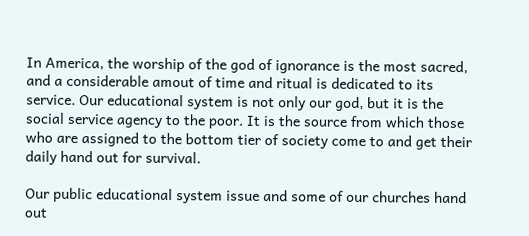In America, the worship of the god of ignorance is the most sacred, and a considerable amout of time and ritual is dedicated to its service. Our educational system is not only our god, but it is the social service agency to the poor. It is the source from which those who are assigned to the bottom tier of society come to and get their daily hand out for survival.

Our public educational system issue and some of our churches hand out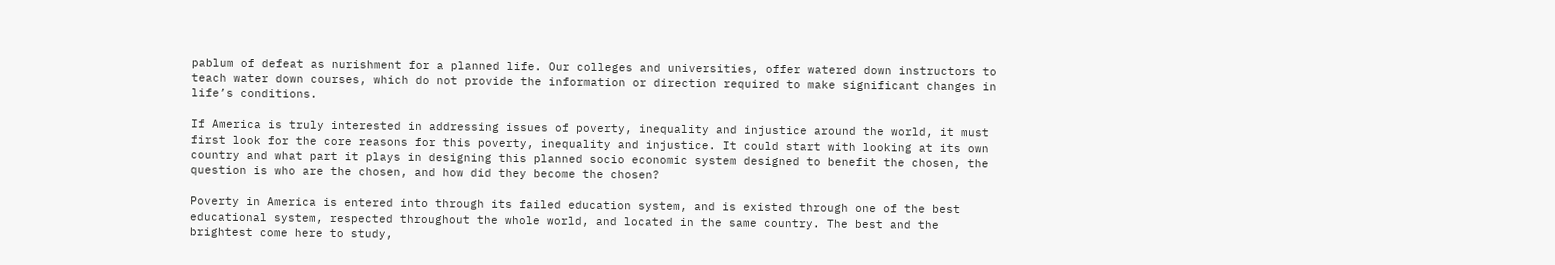pablum of defeat as nurishment for a planned life. Our colleges and universities, offer watered down instructors to teach water down courses, which do not provide the information or direction required to make significant changes in life’s conditions.

If America is truly interested in addressing issues of poverty, inequality and injustice around the world, it must first look for the core reasons for this poverty, inequality and injustice. It could start with looking at its own country and what part it plays in designing this planned socio economic system designed to benefit the chosen, the question is who are the chosen, and how did they become the chosen?

Poverty in America is entered into through its failed education system, and is existed through one of the best educational system, respected throughout the whole world, and located in the same country. The best and the brightest come here to study,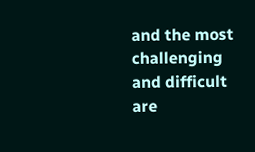and the most challenging and difficult are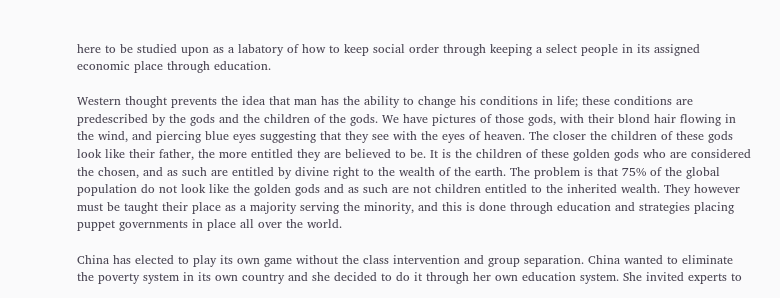here to be studied upon as a labatory of how to keep social order through keeping a select people in its assigned economic place through education.

Western thought prevents the idea that man has the ability to change his conditions in life; these conditions are predescribed by the gods and the children of the gods. We have pictures of those gods, with their blond hair flowing in the wind, and piercing blue eyes suggesting that they see with the eyes of heaven. The closer the children of these gods look like their father, the more entitled they are believed to be. It is the children of these golden gods who are considered the chosen, and as such are entitled by divine right to the wealth of the earth. The problem is that 75% of the global population do not look like the golden gods and as such are not children entitled to the inherited wealth. They however must be taught their place as a majority serving the minority, and this is done through education and strategies placing puppet governments in place all over the world.

China has elected to play its own game without the class intervention and group separation. China wanted to eliminate the poverty system in its own country and she decided to do it through her own education system. She invited experts to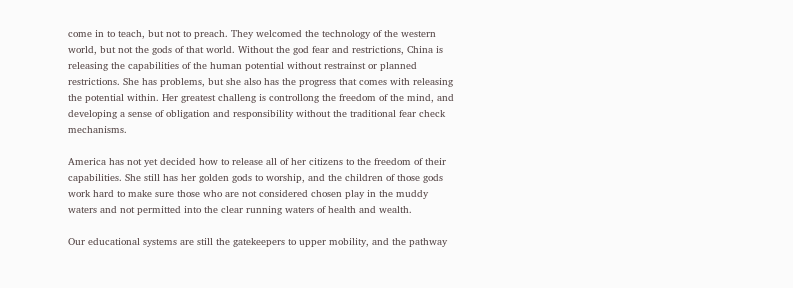come in to teach, but not to preach. They welcomed the technology of the western world, but not the gods of that world. Without the god fear and restrictions, China is releasing the capabilities of the human potential without restrainst or planned restrictions. She has problems, but she also has the progress that comes with releasing the potential within. Her greatest challeng is controllong the freedom of the mind, and developing a sense of obligation and responsibility without the traditional fear check mechanisms.

America has not yet decided how to release all of her citizens to the freedom of their capabilities. She still has her golden gods to worship, and the children of those gods work hard to make sure those who are not considered chosen play in the muddy waters and not permitted into the clear running waters of health and wealth.

Our educational systems are still the gatekeepers to upper mobility, and the pathway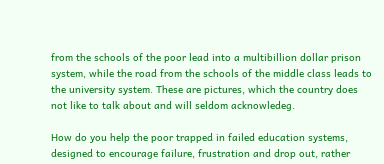from the schools of the poor lead into a multibillion dollar prison system, while the road from the schools of the middle class leads to the university system. These are pictures, which the country does not like to talk about and will seldom acknowledeg.

How do you help the poor trapped in failed education systems, designed to encourage failure, frustration and drop out, rather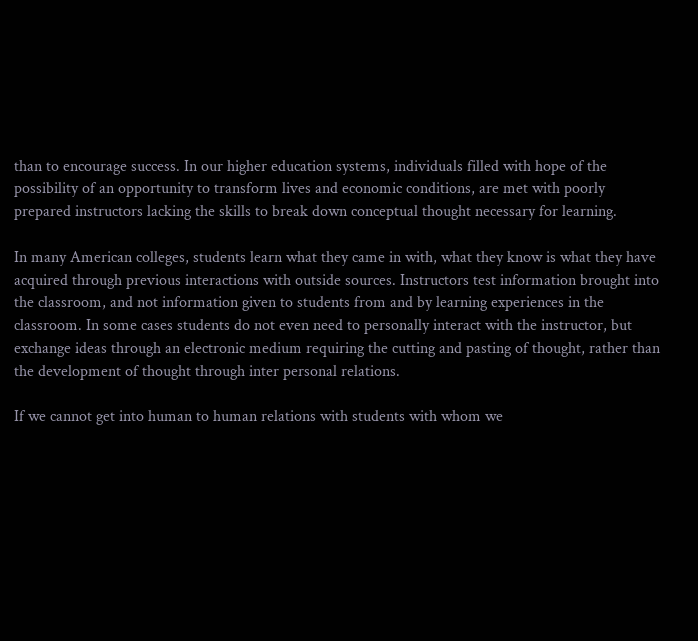than to encourage success. In our higher education systems, individuals filled with hope of the possibility of an opportunity to transform lives and economic conditions, are met with poorly prepared instructors lacking the skills to break down conceptual thought necessary for learning.

In many American colleges, students learn what they came in with, what they know is what they have acquired through previous interactions with outside sources. Instructors test information brought into the classroom, and not information given to students from and by learning experiences in the classroom. In some cases students do not even need to personally interact with the instructor, but exchange ideas through an electronic medium requiring the cutting and pasting of thought, rather than the development of thought through inter personal relations.

If we cannot get into human to human relations with students with whom we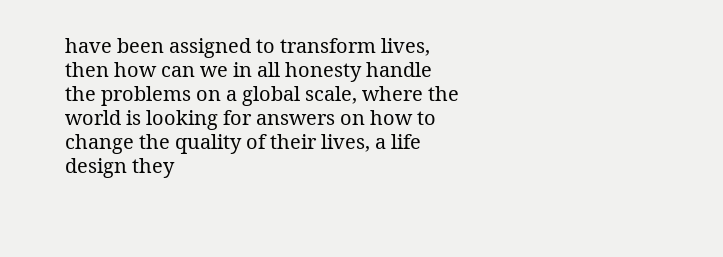have been assigned to transform lives, then how can we in all honesty handle the problems on a global scale, where the world is looking for answers on how to change the quality of their lives, a life design they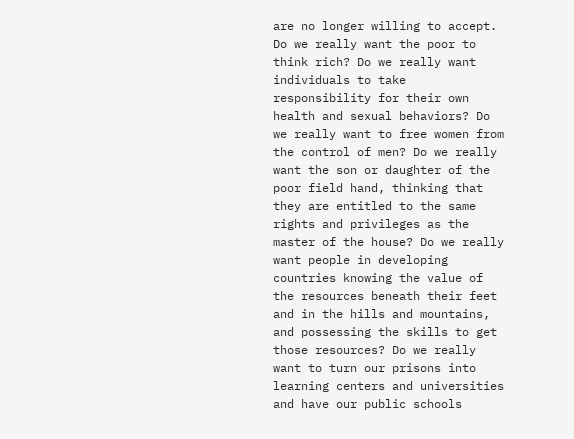are no longer willing to accept. Do we really want the poor to think rich? Do we really want individuals to take responsibility for their own health and sexual behaviors? Do we really want to free women from the control of men? Do we really want the son or daughter of the poor field hand, thinking that they are entitled to the same rights and privileges as the master of the house? Do we really want people in developing countries knowing the value of the resources beneath their feet and in the hills and mountains, and possessing the skills to get those resources? Do we really want to turn our prisons into learning centers and universities and have our public schools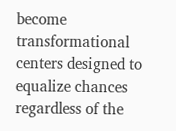become transformational centers designed to equalize chances regardless of the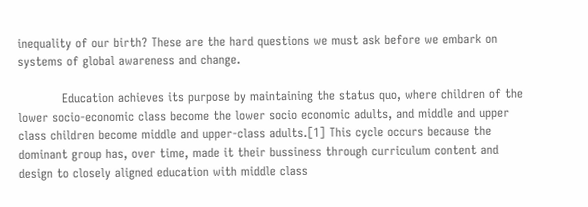inequality of our birth? These are the hard questions we must ask before we embark on systems of global awareness and change.

           Education achieves its purpose by maintaining the status quo, where children of the lower socio-economic class become the lower socio economic adults, and middle and upper class children become middle and upper-class adults.[1] This cycle occurs because the dominant group has, over time, made it their bussiness through curriculum content and design to closely aligned education with middle class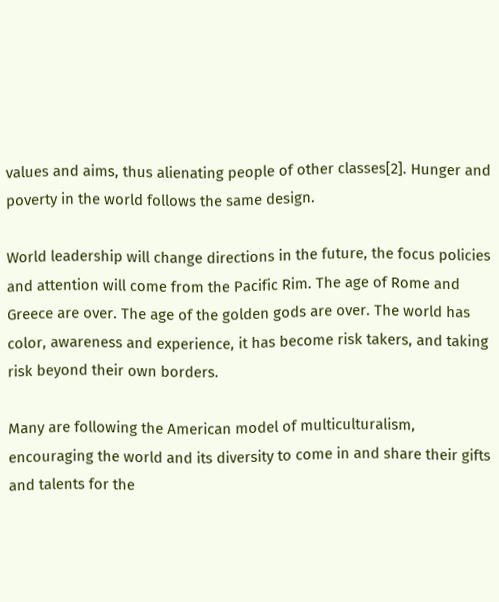values and aims, thus alienating people of other classes[2]. Hunger and poverty in the world follows the same design.

World leadership will change directions in the future, the focus policies and attention will come from the Pacific Rim. The age of Rome and Greece are over. The age of the golden gods are over. The world has color, awareness and experience, it has become risk takers, and taking risk beyond their own borders.

Many are following the American model of multiculturalism, encouraging the world and its diversity to come in and share their gifts and talents for the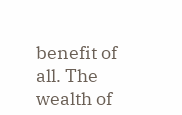benefit of all. The wealth of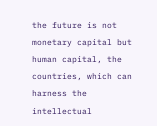the future is not monetary capital but human capital, the countries, which can harness the intellectual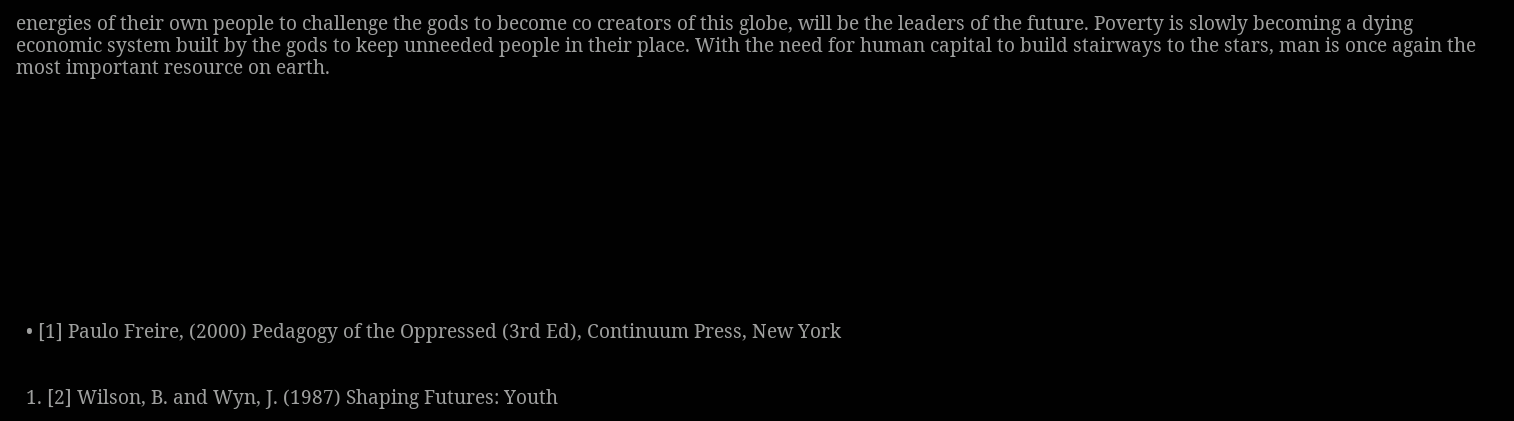energies of their own people to challenge the gods to become co creators of this globe, will be the leaders of the future. Poverty is slowly becoming a dying economic system built by the gods to keep unneeded people in their place. With the need for human capital to build stairways to the stars, man is once again the most important resource on earth.











  • [1] Paulo Freire, (2000) Pedagogy of the Oppressed (3rd Ed), Continuum Press, New York


  1. [2] Wilson, B. and Wyn, J. (1987) Shaping Futures: Youth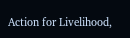Action for Livelihood,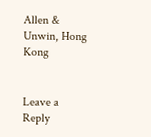Allen & Unwin, Hong Kong


Leave a Reply